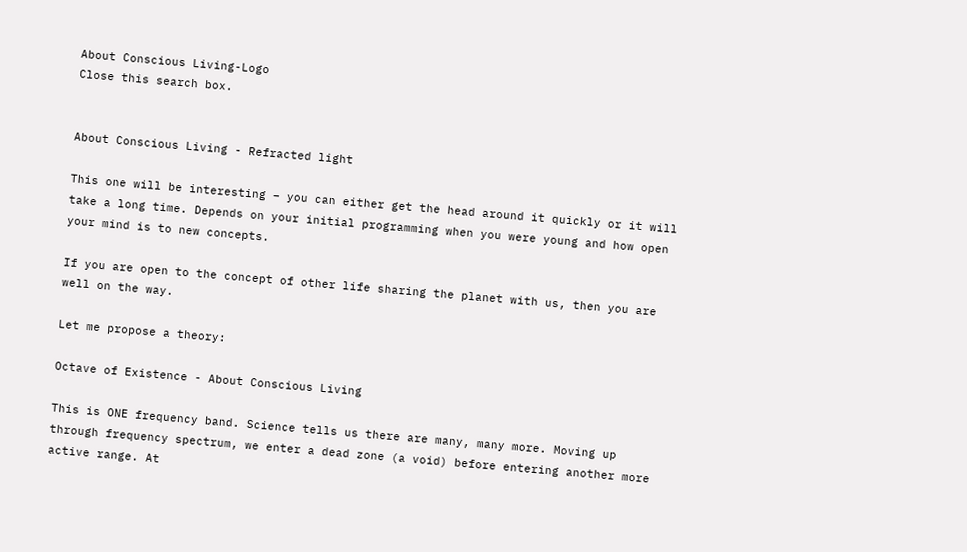About Conscious Living-Logo
Close this search box.


About Conscious Living - Refracted light

This one will be interesting – you can either get the head around it quickly or it will take a long time. Depends on your initial programming when you were young and how open your mind is to new concepts.

If you are open to the concept of other life sharing the planet with us, then you are well on the way.

Let me propose a theory:

Octave of Existence - About Conscious Living

This is ONE frequency band. Science tells us there are many, many more. Moving up through frequency spectrum, we enter a dead zone (a void) before entering another more active range. At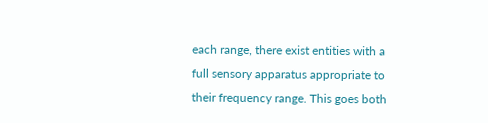each range, there exist entities with a full sensory apparatus appropriate to their frequency range. This goes both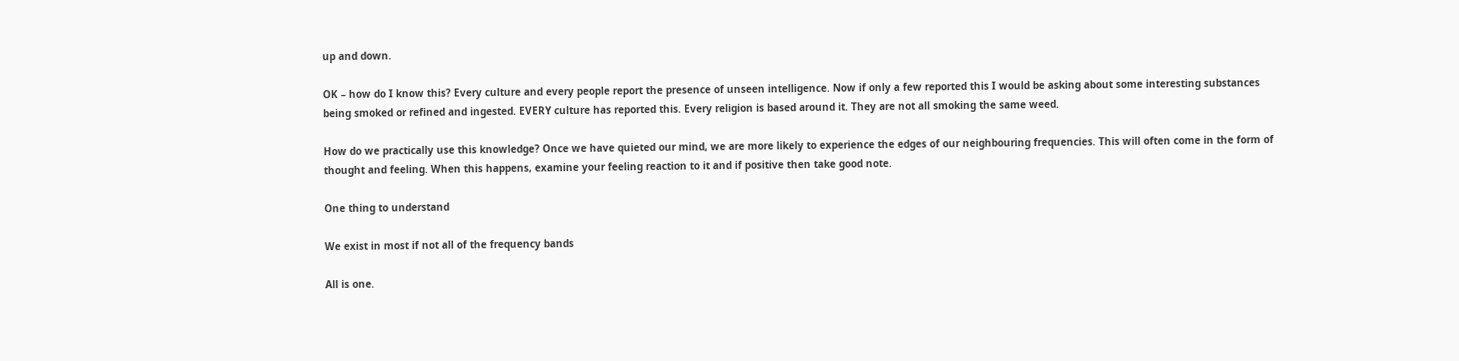up and down.

OK – how do I know this? Every culture and every people report the presence of unseen intelligence. Now if only a few reported this I would be asking about some interesting substances being smoked or refined and ingested. EVERY culture has reported this. Every religion is based around it. They are not all smoking the same weed.

How do we practically use this knowledge? Once we have quieted our mind, we are more likely to experience the edges of our neighbouring frequencies. This will often come in the form of thought and feeling. When this happens, examine your feeling reaction to it and if positive then take good note.

One thing to understand

We exist in most if not all of the frequency bands

All is one.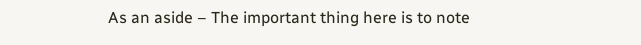As an aside – The important thing here is to note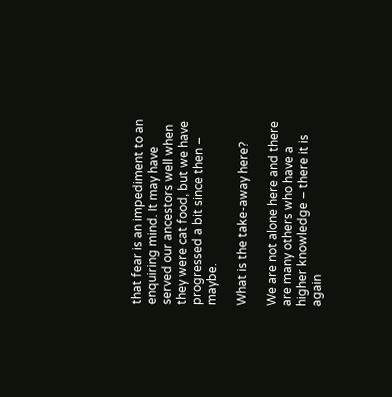that fear is an impediment to an enquiring mind. It may have served our ancestors well when they were cat food, but we have progressed a bit since then – maybe.

What is the take-away here?

We are not alone here and there are many others who have a higher knowledge – there it is again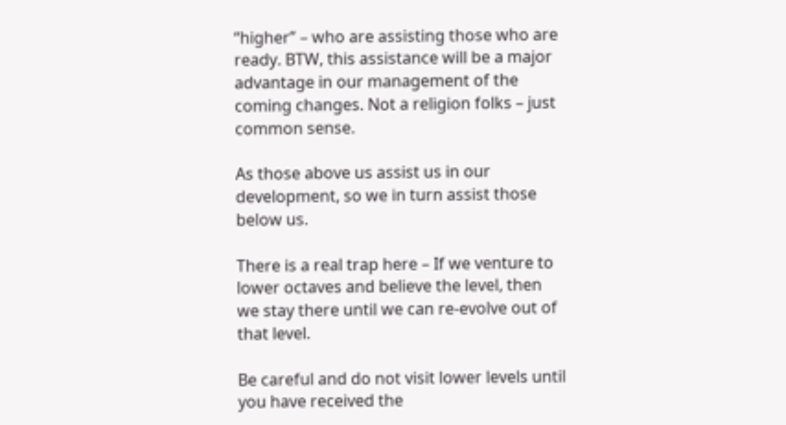“higher” – who are assisting those who are ready. BTW, this assistance will be a major advantage in our management of the coming changes. Not a religion folks – just common sense.

As those above us assist us in our development, so we in turn assist those below us.

There is a real trap here – If we venture to lower octaves and believe the level, then we stay there until we can re-evolve out of that level.

Be careful and do not visit lower levels until you have received the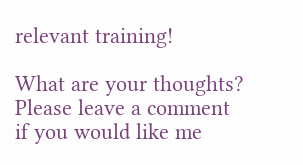relevant training!

What are your thoughts? Please leave a comment if you would like me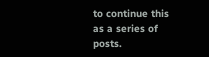to continue this as a series of posts.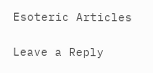Esoteric Articles

Leave a Reply